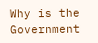Why is the Government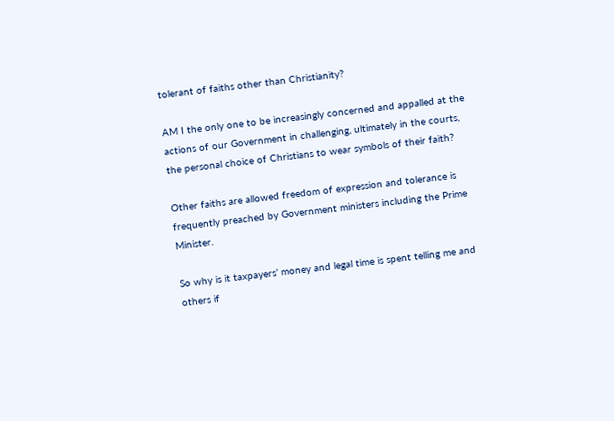tolerant of faiths other than Christianity?

AM I the only one to be increasingly concerned and appalled at the actions of our Government in challenging, ultimately in the courts, the personal choice of Christians to wear symbols of their faith?

Other faiths are allowed freedom of expression and tolerance is frequently preached by Government ministers including the Prime Minister.

So why is it taxpayers’ money and legal time is spent telling me and others if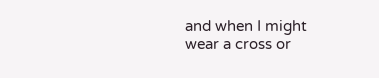and when I might wear a cross or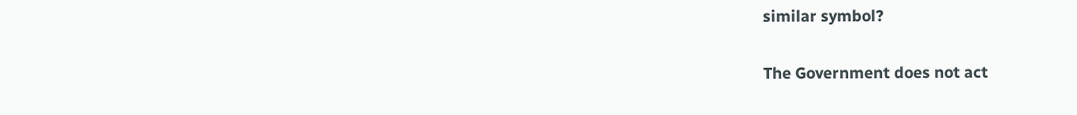similar symbol?

The Government does not act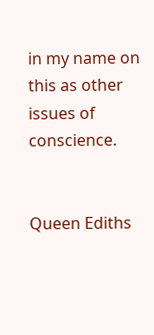in my name on this as other issues of conscience.


Queen Ediths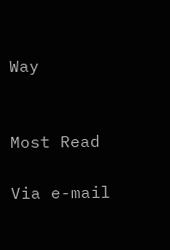Way


Most Read

Via e-mail